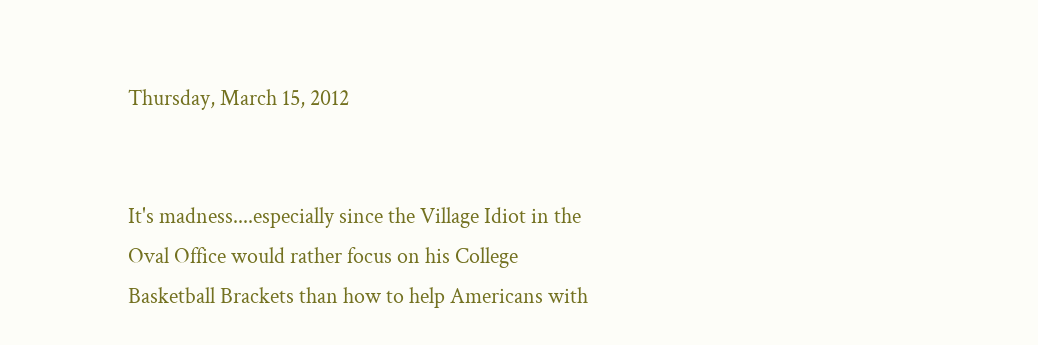Thursday, March 15, 2012


It's madness....especially since the Village Idiot in the Oval Office would rather focus on his College Basketball Brackets than how to help Americans with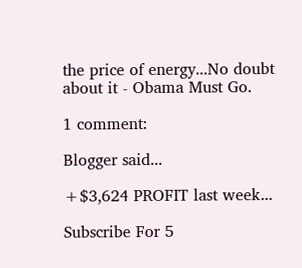the price of energy...No doubt about it - Obama Must Go.

1 comment:

Blogger said...

+$3,624 PROFIT last week...

Subscribe For 5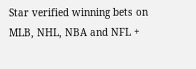Star verified winning bets on MLB, NHL, NBA and NFL +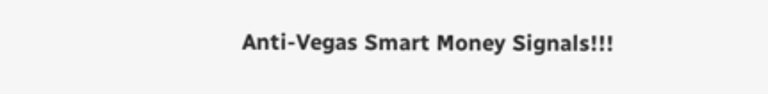Anti-Vegas Smart Money Signals!!!